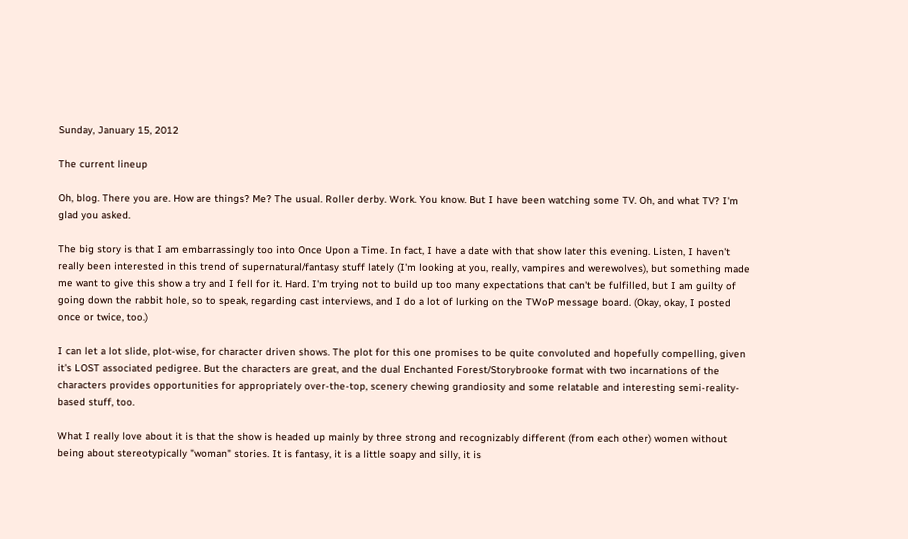Sunday, January 15, 2012

The current lineup

Oh, blog. There you are. How are things? Me? The usual. Roller derby. Work. You know. But I have been watching some TV. Oh, and what TV? I'm glad you asked.

The big story is that I am embarrassingly too into Once Upon a Time. In fact, I have a date with that show later this evening. Listen, I haven't really been interested in this trend of supernatural/fantasy stuff lately (I'm looking at you, really, vampires and werewolves), but something made me want to give this show a try and I fell for it. Hard. I'm trying not to build up too many expectations that can't be fulfilled, but I am guilty of going down the rabbit hole, so to speak, regarding cast interviews, and I do a lot of lurking on the TWoP message board. (Okay, okay, I posted once or twice, too.)

I can let a lot slide, plot-wise, for character driven shows. The plot for this one promises to be quite convoluted and hopefully compelling, given it's LOST associated pedigree. But the characters are great, and the dual Enchanted Forest/Storybrooke format with two incarnations of the characters provides opportunities for appropriately over-the-top, scenery chewing grandiosity and some relatable and interesting semi-reality-based stuff, too.

What I really love about it is that the show is headed up mainly by three strong and recognizably different (from each other) women without being about stereotypically "woman" stories. It is fantasy, it is a little soapy and silly, it is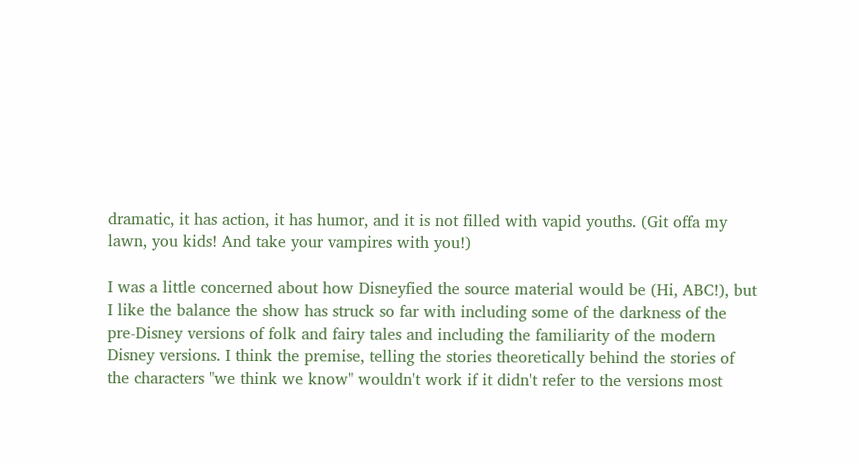dramatic, it has action, it has humor, and it is not filled with vapid youths. (Git offa my lawn, you kids! And take your vampires with you!)

I was a little concerned about how Disneyfied the source material would be (Hi, ABC!), but I like the balance the show has struck so far with including some of the darkness of the pre-Disney versions of folk and fairy tales and including the familiarity of the modern Disney versions. I think the premise, telling the stories theoretically behind the stories of the characters "we think we know" wouldn't work if it didn't refer to the versions most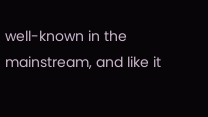well-known in the mainstream, and like it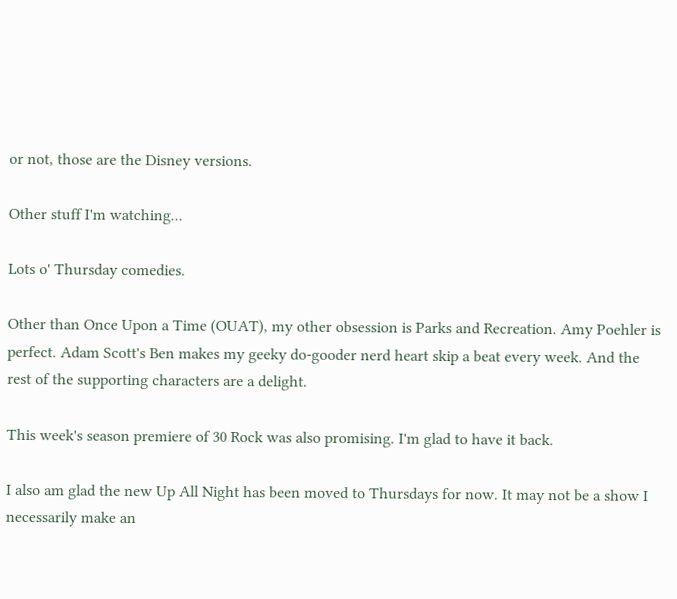or not, those are the Disney versions.

Other stuff I'm watching...

Lots o' Thursday comedies.

Other than Once Upon a Time (OUAT), my other obsession is Parks and Recreation. Amy Poehler is perfect. Adam Scott's Ben makes my geeky do-gooder nerd heart skip a beat every week. And the rest of the supporting characters are a delight.

This week's season premiere of 30 Rock was also promising. I'm glad to have it back.

I also am glad the new Up All Night has been moved to Thursdays for now. It may not be a show I necessarily make an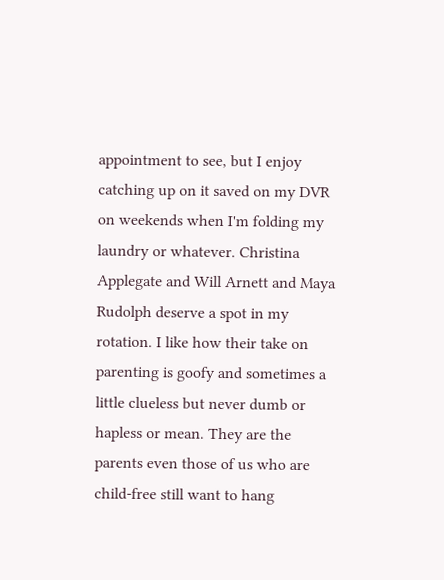appointment to see, but I enjoy catching up on it saved on my DVR on weekends when I'm folding my laundry or whatever. Christina Applegate and Will Arnett and Maya Rudolph deserve a spot in my rotation. I like how their take on parenting is goofy and sometimes a little clueless but never dumb or hapless or mean. They are the parents even those of us who are child-free still want to hang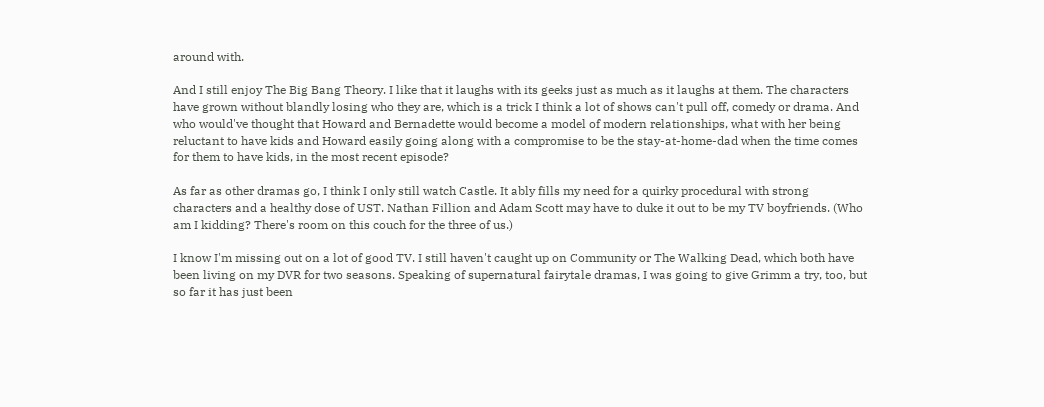around with.

And I still enjoy The Big Bang Theory. I like that it laughs with its geeks just as much as it laughs at them. The characters have grown without blandly losing who they are, which is a trick I think a lot of shows can't pull off, comedy or drama. And who would've thought that Howard and Bernadette would become a model of modern relationships, what with her being reluctant to have kids and Howard easily going along with a compromise to be the stay-at-home-dad when the time comes for them to have kids, in the most recent episode?

As far as other dramas go, I think I only still watch Castle. It ably fills my need for a quirky procedural with strong characters and a healthy dose of UST. Nathan Fillion and Adam Scott may have to duke it out to be my TV boyfriends. (Who am I kidding? There's room on this couch for the three of us.)

I know I'm missing out on a lot of good TV. I still haven't caught up on Community or The Walking Dead, which both have been living on my DVR for two seasons. Speaking of supernatural fairytale dramas, I was going to give Grimm a try, too, but so far it has just been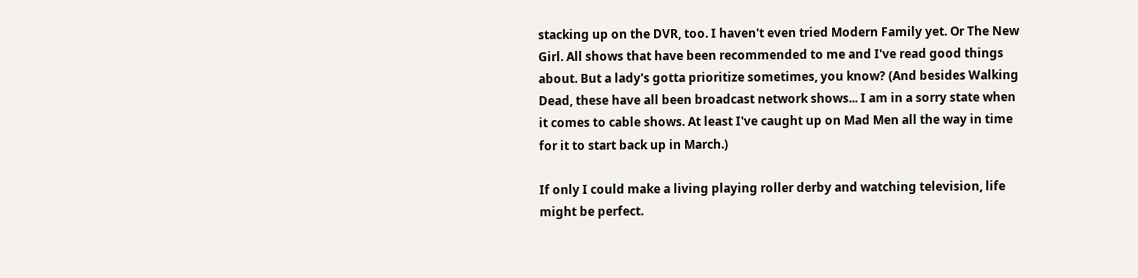stacking up on the DVR, too. I haven't even tried Modern Family yet. Or The New Girl. All shows that have been recommended to me and I've read good things about. But a lady's gotta prioritize sometimes, you know? (And besides Walking Dead, these have all been broadcast network shows... I am in a sorry state when it comes to cable shows. At least I've caught up on Mad Men all the way in time for it to start back up in March.)

If only I could make a living playing roller derby and watching television, life might be perfect.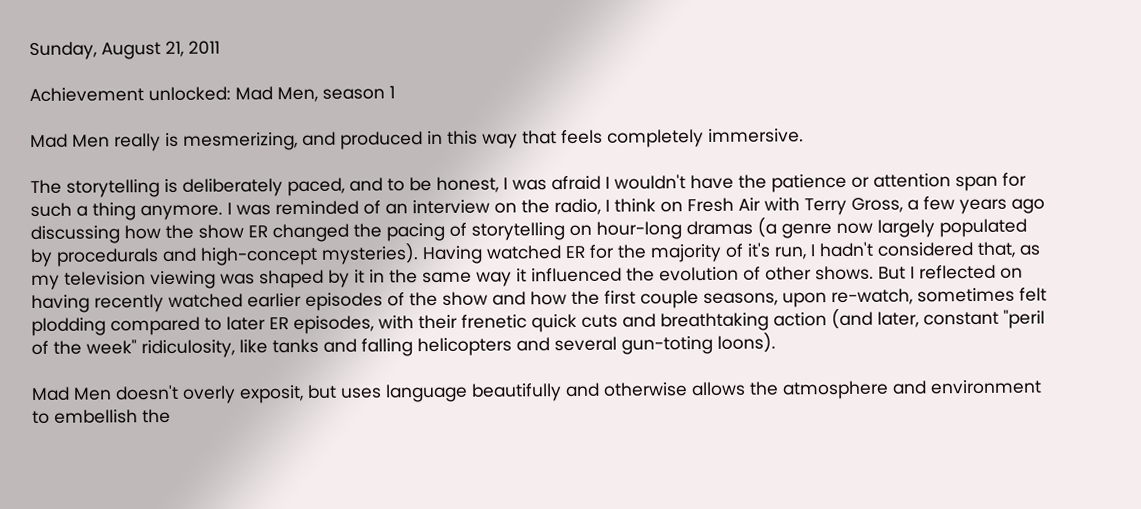Sunday, August 21, 2011

Achievement unlocked: Mad Men, season 1

Mad Men really is mesmerizing, and produced in this way that feels completely immersive.

The storytelling is deliberately paced, and to be honest, I was afraid I wouldn't have the patience or attention span for such a thing anymore. I was reminded of an interview on the radio, I think on Fresh Air with Terry Gross, a few years ago discussing how the show ER changed the pacing of storytelling on hour-long dramas (a genre now largely populated by procedurals and high-concept mysteries). Having watched ER for the majority of it's run, I hadn't considered that, as my television viewing was shaped by it in the same way it influenced the evolution of other shows. But I reflected on having recently watched earlier episodes of the show and how the first couple seasons, upon re-watch, sometimes felt plodding compared to later ER episodes, with their frenetic quick cuts and breathtaking action (and later, constant "peril of the week" ridiculosity, like tanks and falling helicopters and several gun-toting loons).

Mad Men doesn't overly exposit, but uses language beautifully and otherwise allows the atmosphere and environment to embellish the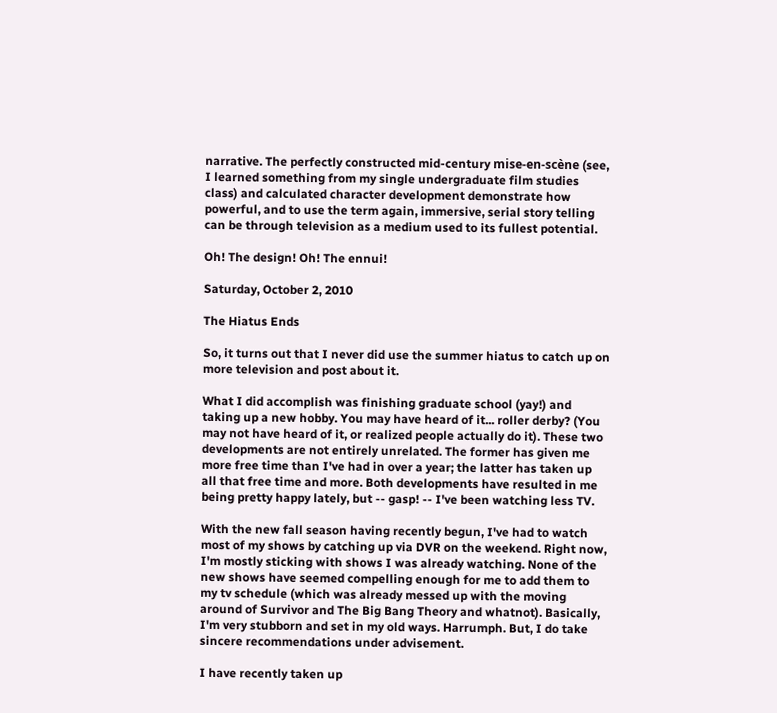narrative. The perfectly constructed mid-century mise-en-scène (see, I learned something from my single undergraduate film studies class) and calculated character development demonstrate how powerful, and to use the term again, immersive, serial story telling can be through television as a medium used to its fullest potential.

Oh! The design! Oh! The ennui!

Saturday, October 2, 2010

The Hiatus Ends

So, it turns out that I never did use the summer hiatus to catch up on more television and post about it.

What I did accomplish was finishing graduate school (yay!) and taking up a new hobby. You may have heard of it... roller derby? (You may not have heard of it, or realized people actually do it). These two developments are not entirely unrelated. The former has given me more free time than I've had in over a year; the latter has taken up all that free time and more. Both developments have resulted in me being pretty happy lately, but -- gasp! -- I've been watching less TV.

With the new fall season having recently begun, I've had to watch most of my shows by catching up via DVR on the weekend. Right now, I'm mostly sticking with shows I was already watching. None of the new shows have seemed compelling enough for me to add them to my tv schedule (which was already messed up with the moving around of Survivor and The Big Bang Theory and whatnot). Basically, I'm very stubborn and set in my old ways. Harrumph. But, I do take sincere recommendations under advisement.

I have recently taken up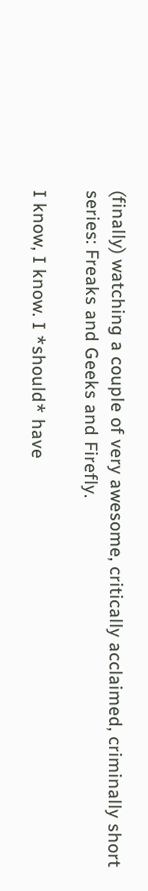(finally) watching a couple of very awesome, critically acclaimed, criminally short series: Freaks and Geeks and Firefly.

I know, I know. I *should* have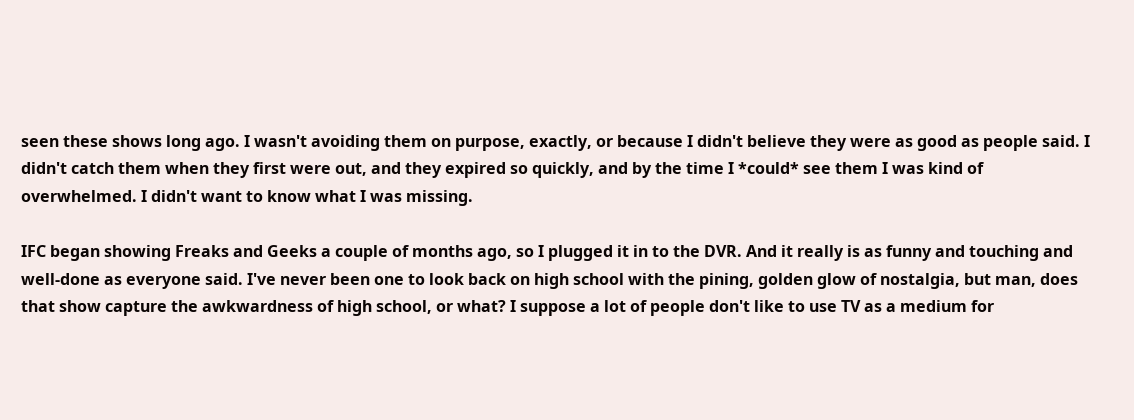seen these shows long ago. I wasn't avoiding them on purpose, exactly, or because I didn't believe they were as good as people said. I didn't catch them when they first were out, and they expired so quickly, and by the time I *could* see them I was kind of overwhelmed. I didn't want to know what I was missing.

IFC began showing Freaks and Geeks a couple of months ago, so I plugged it in to the DVR. And it really is as funny and touching and well-done as everyone said. I've never been one to look back on high school with the pining, golden glow of nostalgia, but man, does that show capture the awkwardness of high school, or what? I suppose a lot of people don't like to use TV as a medium for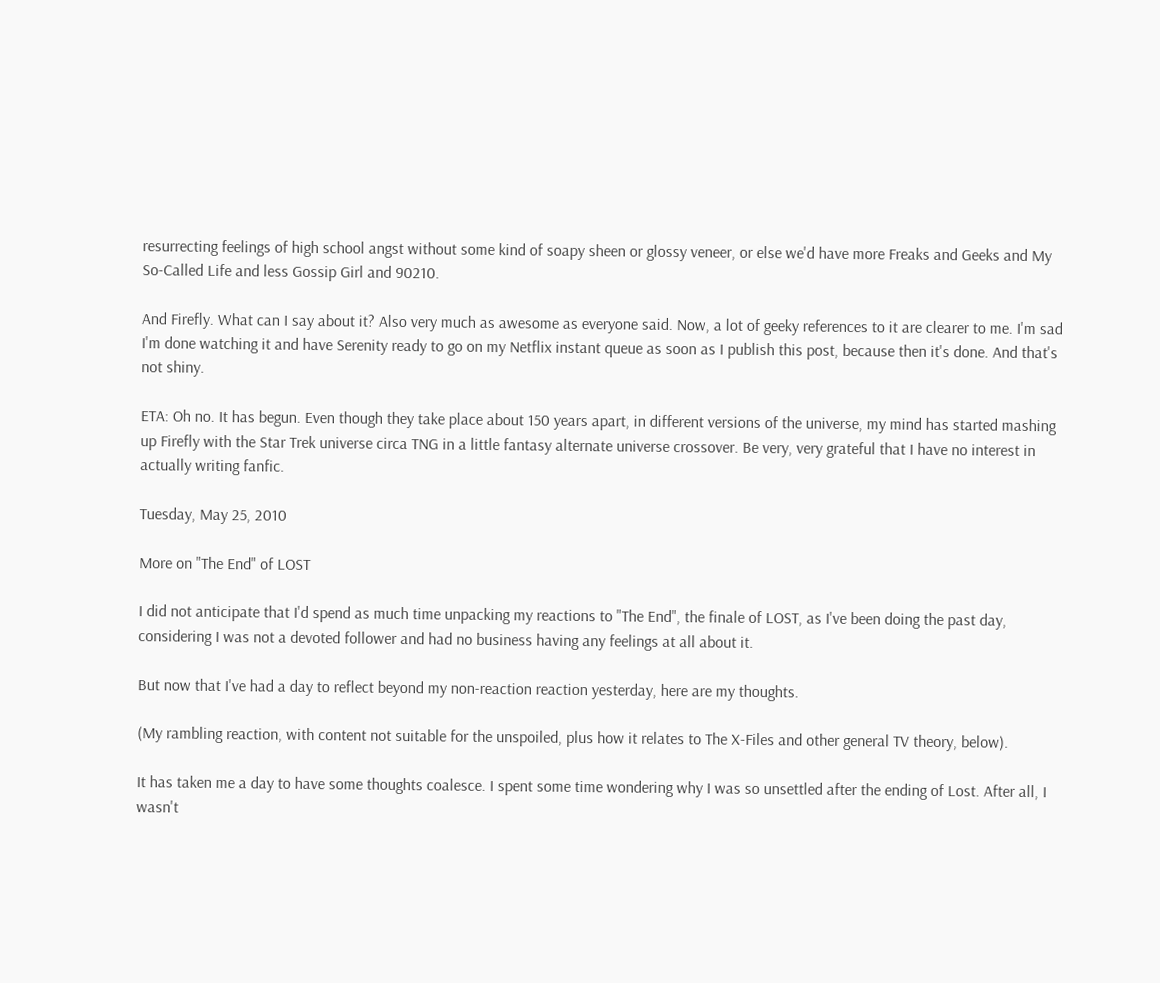resurrecting feelings of high school angst without some kind of soapy sheen or glossy veneer, or else we'd have more Freaks and Geeks and My So-Called Life and less Gossip Girl and 90210.

And Firefly. What can I say about it? Also very much as awesome as everyone said. Now, a lot of geeky references to it are clearer to me. I'm sad I'm done watching it and have Serenity ready to go on my Netflix instant queue as soon as I publish this post, because then it's done. And that's not shiny.

ETA: Oh no. It has begun. Even though they take place about 150 years apart, in different versions of the universe, my mind has started mashing up Firefly with the Star Trek universe circa TNG in a little fantasy alternate universe crossover. Be very, very grateful that I have no interest in actually writing fanfic.

Tuesday, May 25, 2010

More on "The End" of LOST

I did not anticipate that I'd spend as much time unpacking my reactions to "The End", the finale of LOST, as I've been doing the past day, considering I was not a devoted follower and had no business having any feelings at all about it.

But now that I've had a day to reflect beyond my non-reaction reaction yesterday, here are my thoughts.

(My rambling reaction, with content not suitable for the unspoiled, plus how it relates to The X-Files and other general TV theory, below).

It has taken me a day to have some thoughts coalesce. I spent some time wondering why I was so unsettled after the ending of Lost. After all, I wasn't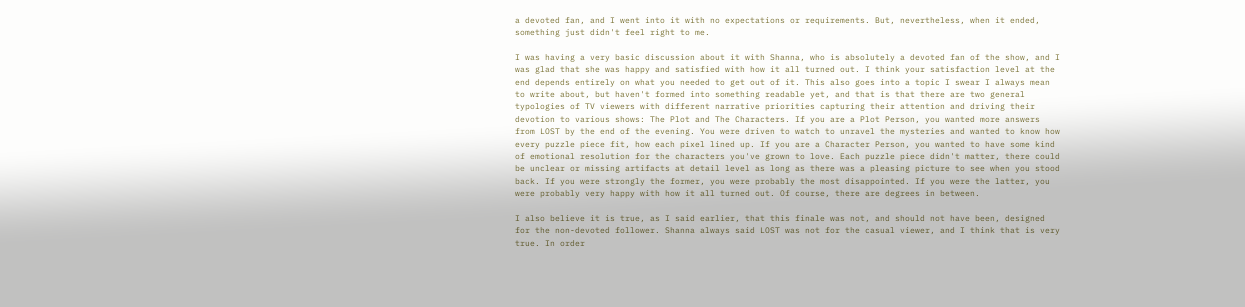a devoted fan, and I went into it with no expectations or requirements. But, nevertheless, when it ended, something just didn't feel right to me.

I was having a very basic discussion about it with Shanna, who is absolutely a devoted fan of the show, and I was glad that she was happy and satisfied with how it all turned out. I think your satisfaction level at the end depends entirely on what you needed to get out of it. This also goes into a topic I swear I always mean to write about, but haven't formed into something readable yet, and that is that there are two general typologies of TV viewers with different narrative priorities capturing their attention and driving their devotion to various shows: The Plot and The Characters. If you are a Plot Person, you wanted more answers from LOST by the end of the evening. You were driven to watch to unravel the mysteries and wanted to know how every puzzle piece fit, how each pixel lined up. If you are a Character Person, you wanted to have some kind of emotional resolution for the characters you've grown to love. Each puzzle piece didn't matter, there could be unclear or missing artifacts at detail level as long as there was a pleasing picture to see when you stood back. If you were strongly the former, you were probably the most disappointed. If you were the latter, you were probably very happy with how it all turned out. Of course, there are degrees in between.

I also believe it is true, as I said earlier, that this finale was not, and should not have been, designed for the non-devoted follower. Shanna always said LOST was not for the casual viewer, and I think that is very true. In order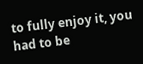to fully enjoy it, you had to be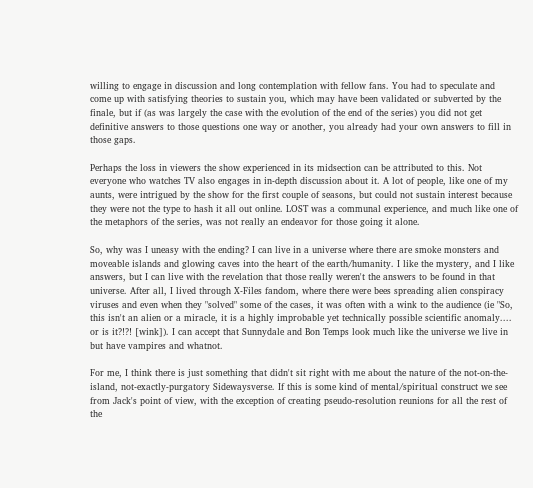willing to engage in discussion and long contemplation with fellow fans. You had to speculate and come up with satisfying theories to sustain you, which may have been validated or subverted by the finale, but if (as was largely the case with the evolution of the end of the series) you did not get definitive answers to those questions one way or another, you already had your own answers to fill in those gaps.

Perhaps the loss in viewers the show experienced in its midsection can be attributed to this. Not everyone who watches TV also engages in in-depth discussion about it. A lot of people, like one of my aunts, were intrigued by the show for the first couple of seasons, but could not sustain interest because they were not the type to hash it all out online. LOST was a communal experience, and much like one of the metaphors of the series, was not really an endeavor for those going it alone.

So, why was I uneasy with the ending? I can live in a universe where there are smoke monsters and moveable islands and glowing caves into the heart of the earth/humanity. I like the mystery, and I like answers, but I can live with the revelation that those really weren't the answers to be found in that universe. After all, I lived through X-Files fandom, where there were bees spreading alien conspiracy viruses and even when they "solved" some of the cases, it was often with a wink to the audience (ie "So, this isn't an alien or a miracle, it is a highly improbable yet technically possible scientific anomaly.... or is it?!?! [wink]). I can accept that Sunnydale and Bon Temps look much like the universe we live in but have vampires and whatnot.

For me, I think there is just something that didn't sit right with me about the nature of the not-on-the-island, not-exactly-purgatory Sidewaysverse. If this is some kind of mental/spiritual construct we see from Jack's point of view, with the exception of creating pseudo-resolution reunions for all the rest of the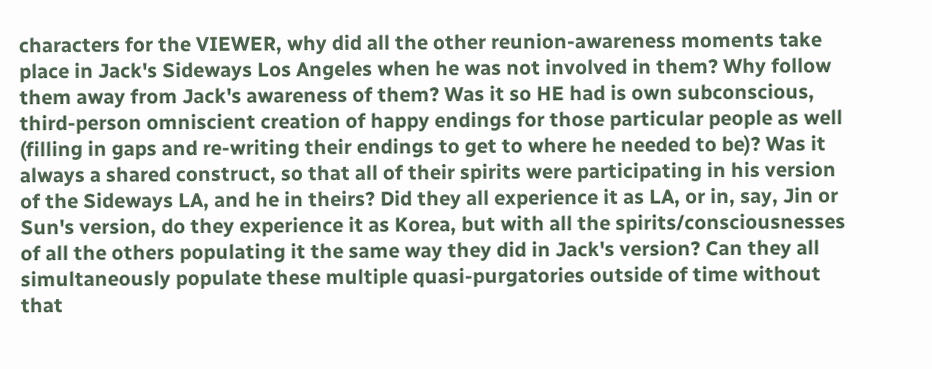characters for the VIEWER, why did all the other reunion-awareness moments take place in Jack's Sideways Los Angeles when he was not involved in them? Why follow them away from Jack's awareness of them? Was it so HE had is own subconscious, third-person omniscient creation of happy endings for those particular people as well (filling in gaps and re-writing their endings to get to where he needed to be)? Was it always a shared construct, so that all of their spirits were participating in his version of the Sideways LA, and he in theirs? Did they all experience it as LA, or in, say, Jin or Sun's version, do they experience it as Korea, but with all the spirits/consciousnesses of all the others populating it the same way they did in Jack's version? Can they all simultaneously populate these multiple quasi-purgatories outside of time without that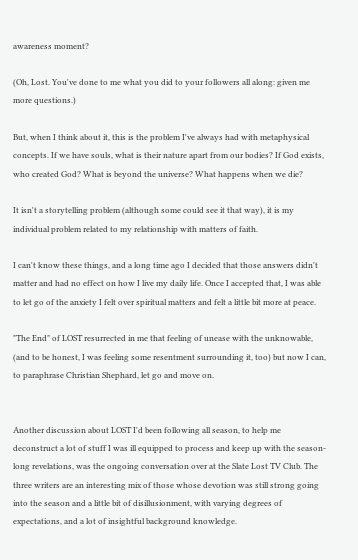awareness moment?

(Oh, Lost. You've done to me what you did to your followers all along: given me more questions.)

But, when I think about it, this is the problem I've always had with metaphysical concepts. If we have souls, what is their nature apart from our bodies? If God exists, who created God? What is beyond the universe? What happens when we die?

It isn't a storytelling problem (although some could see it that way), it is my individual problem related to my relationship with matters of faith.

I can't know these things, and a long time ago I decided that those answers didn't matter and had no effect on how I live my daily life. Once I accepted that, I was able to let go of the anxiety I felt over spiritual matters and felt a little bit more at peace.

"The End" of LOST resurrected in me that feeling of unease with the unknowable, (and to be honest, I was feeling some resentment surrounding it, too) but now I can, to paraphrase Christian Shephard, let go and move on.


Another discussion about LOST I'd been following all season, to help me deconstruct a lot of stuff I was ill equipped to process and keep up with the season-long revelations, was the ongoing conversation over at the Slate Lost TV Club. The three writers are an interesting mix of those whose devotion was still strong going into the season and a little bit of disillusionment, with varying degrees of expectations, and a lot of insightful background knowledge.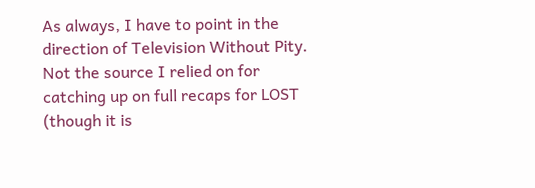As always, I have to point in the direction of Television Without Pity. Not the source I relied on for catching up on full recaps for LOST (though it is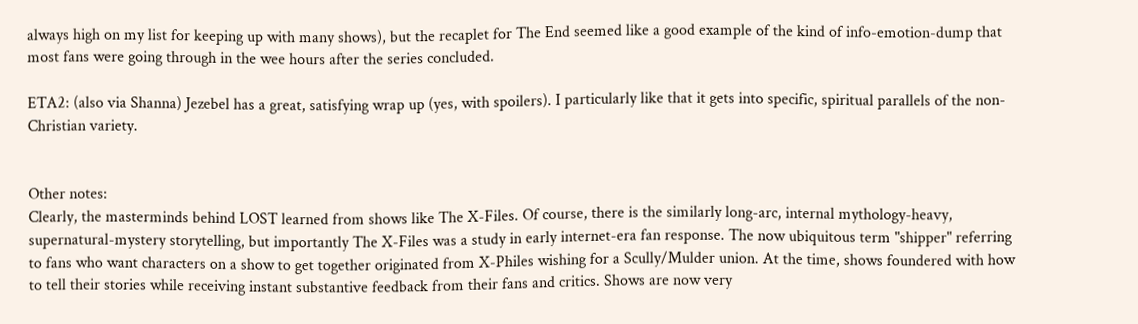always high on my list for keeping up with many shows), but the recaplet for The End seemed like a good example of the kind of info-emotion-dump that most fans were going through in the wee hours after the series concluded.

ETA2: (also via Shanna) Jezebel has a great, satisfying wrap up (yes, with spoilers). I particularly like that it gets into specific, spiritual parallels of the non-Christian variety.


Other notes:
Clearly, the masterminds behind LOST learned from shows like The X-Files. Of course, there is the similarly long-arc, internal mythology-heavy, supernatural-mystery storytelling, but importantly The X-Files was a study in early internet-era fan response. The now ubiquitous term "shipper" referring to fans who want characters on a show to get together originated from X-Philes wishing for a Scully/Mulder union. At the time, shows foundered with how to tell their stories while receiving instant substantive feedback from their fans and critics. Shows are now very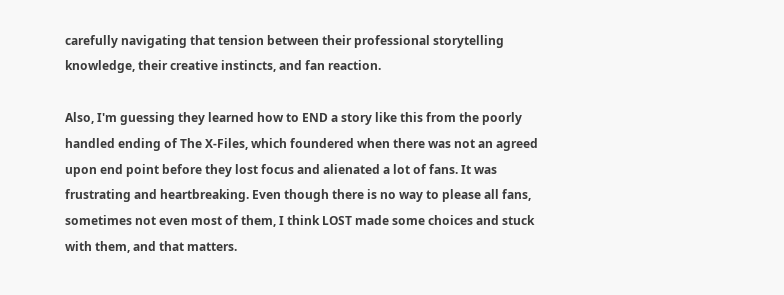carefully navigating that tension between their professional storytelling knowledge, their creative instincts, and fan reaction.

Also, I'm guessing they learned how to END a story like this from the poorly handled ending of The X-Files, which foundered when there was not an agreed upon end point before they lost focus and alienated a lot of fans. It was frustrating and heartbreaking. Even though there is no way to please all fans, sometimes not even most of them, I think LOST made some choices and stuck with them, and that matters.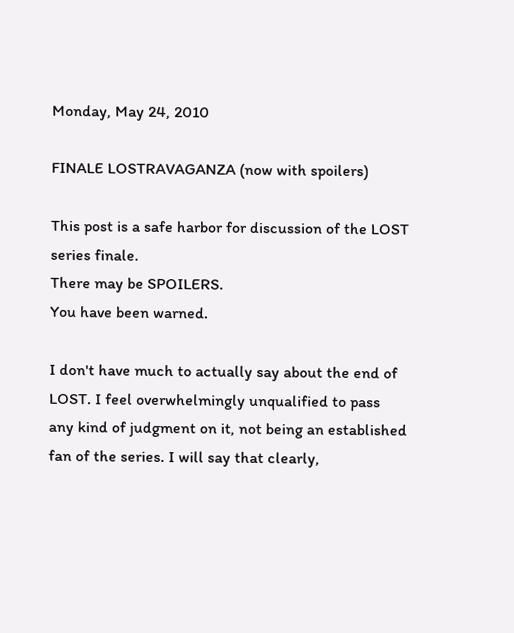Monday, May 24, 2010

FINALE LOSTRAVAGANZA (now with spoilers)

This post is a safe harbor for discussion of the LOST series finale.
There may be SPOILERS.
You have been warned.

I don't have much to actually say about the end of LOST. I feel overwhelmingly unqualified to pass any kind of judgment on it, not being an established fan of the series. I will say that clearly,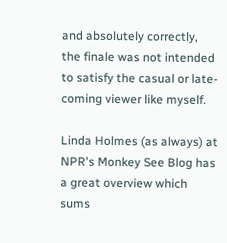and absolutely correctly, the finale was not intended to satisfy the casual or late-coming viewer like myself.

Linda Holmes (as always) at NPR's Monkey See Blog has a great overview which sums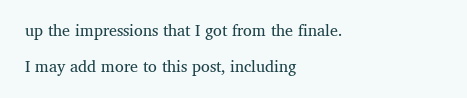up the impressions that I got from the finale.

I may add more to this post, including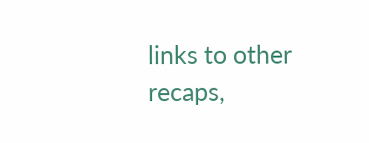links to other recaps,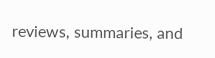reviews, summaries, and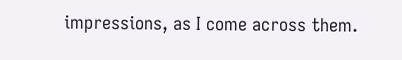impressions, as I come across them.